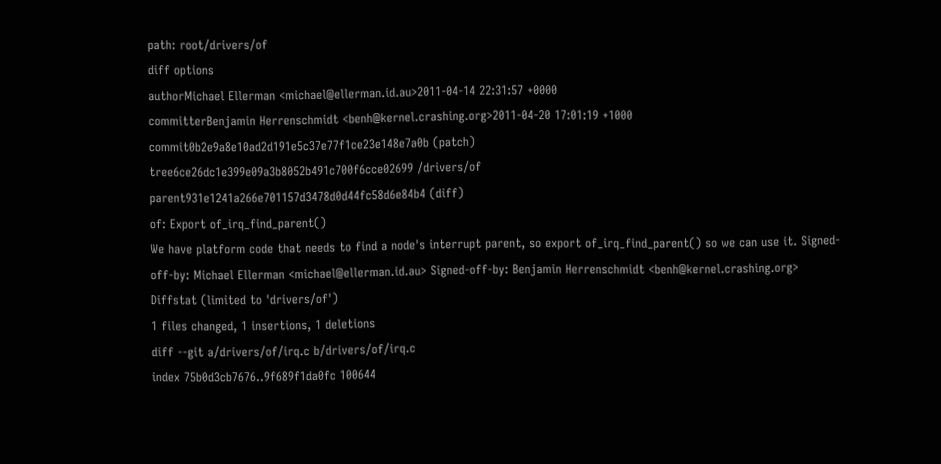path: root/drivers/of
diff options
authorMichael Ellerman <michael@ellerman.id.au>2011-04-14 22:31:57 +0000
committerBenjamin Herrenschmidt <benh@kernel.crashing.org>2011-04-20 17:01:19 +1000
commit0b2e9a8e10ad2d191e5c37e77f1ce23e148e7a0b (patch)
tree6ce26dc1e399e09a3b8052b491c700f6cce02699 /drivers/of
parent931e1241a266e701157d3478d0d44fc58d6e84b4 (diff)
of: Export of_irq_find_parent()
We have platform code that needs to find a node's interrupt parent, so export of_irq_find_parent() so we can use it. Signed-off-by: Michael Ellerman <michael@ellerman.id.au> Signed-off-by: Benjamin Herrenschmidt <benh@kernel.crashing.org>
Diffstat (limited to 'drivers/of')
1 files changed, 1 insertions, 1 deletions
diff --git a/drivers/of/irq.c b/drivers/of/irq.c
index 75b0d3cb7676..9f689f1da0fc 100644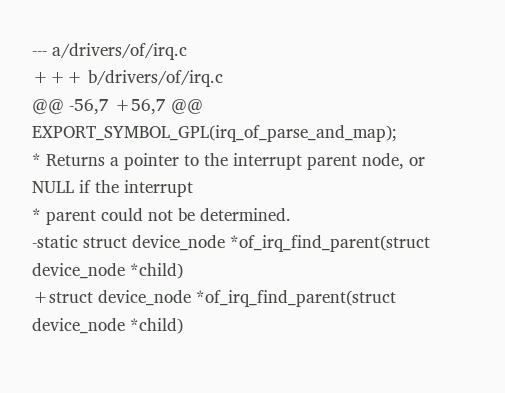--- a/drivers/of/irq.c
+++ b/drivers/of/irq.c
@@ -56,7 +56,7 @@ EXPORT_SYMBOL_GPL(irq_of_parse_and_map);
* Returns a pointer to the interrupt parent node, or NULL if the interrupt
* parent could not be determined.
-static struct device_node *of_irq_find_parent(struct device_node *child)
+struct device_node *of_irq_find_parent(struct device_node *child)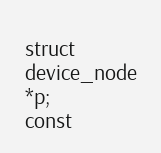struct device_node *p;
const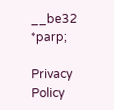__be32 *parp;

Privacy Policy